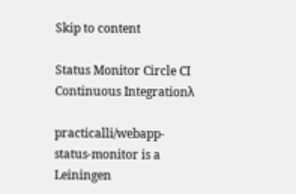Skip to content

Status Monitor Circle CI Continuous Integrationλ

practicalli/webapp-status-monitor is a Leiningen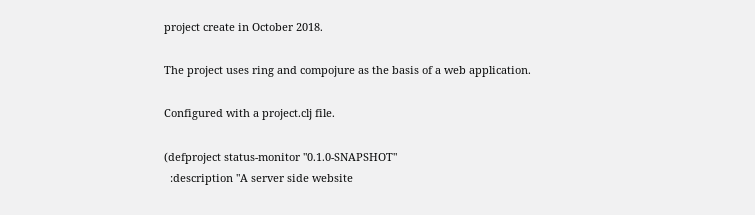project create in October 2018.

The project uses ring and compojure as the basis of a web application.

Configured with a project.clj file.

(defproject status-monitor "0.1.0-SNAPSHOT"
  :description "A server side website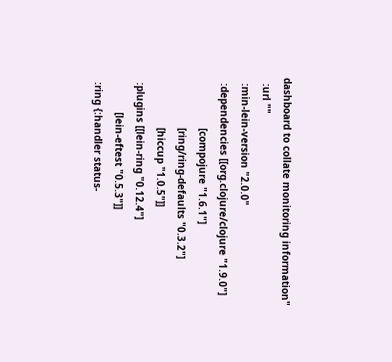dashboard to collate monitoring information"
  :url ""
  :min-lein-version "2.0.0"
  :dependencies [[org.clojure/clojure "1.9.0"]
                 [compojure "1.6.1"]
                 [ring/ring-defaults "0.3.2"]
                 [hiccup "1.0.5"]]
  :plugins [[lein-ring "0.12.4"]
            [lein-eftest "0.5.3"]]
  :ring {:handler status-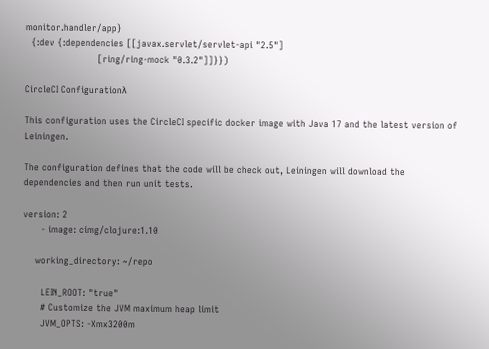monitor.handler/app}
  {:dev {:dependencies [[javax.servlet/servlet-api "2.5"]
                        [ring/ring-mock "0.3.2"]]}})

CircleCI Configurationλ

This configuration uses the CircleCI specific docker image with Java 17 and the latest version of Leiningen.

The configuration defines that the code will be check out, Leiningen will download the dependencies and then run unit tests.

version: 2
      - image: cimg/clojure:1.10

    working_directory: ~/repo

      LEIN_ROOT: "true"
      # Customize the JVM maximum heap limit
      JVM_OPTS: -Xmx3200m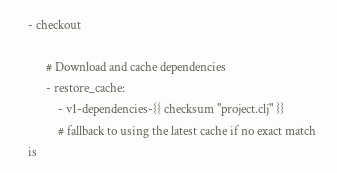- checkout

      # Download and cache dependencies
      - restore_cache:
          - v1-dependencies-{{ checksum "project.clj" }}
          # fallback to using the latest cache if no exact match is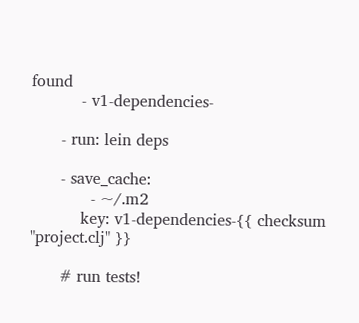found
          - v1-dependencies-

      - run: lein deps

      - save_cache:
            - ~/.m2
          key: v1-dependencies-{{ checksum "project.clj" }}

      # run tests!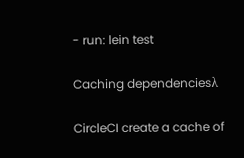- run: lein test

Caching dependenciesλ

CircleCI create a cache of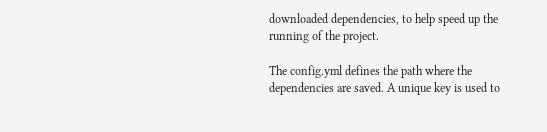downloaded dependencies, to help speed up the running of the project.

The config.yml defines the path where the dependencies are saved. A unique key is used to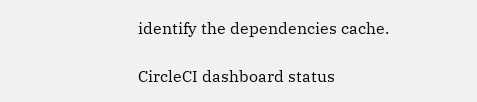identify the dependencies cache.

CircleCI dashboard status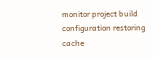monitor project build configuration restoring cache